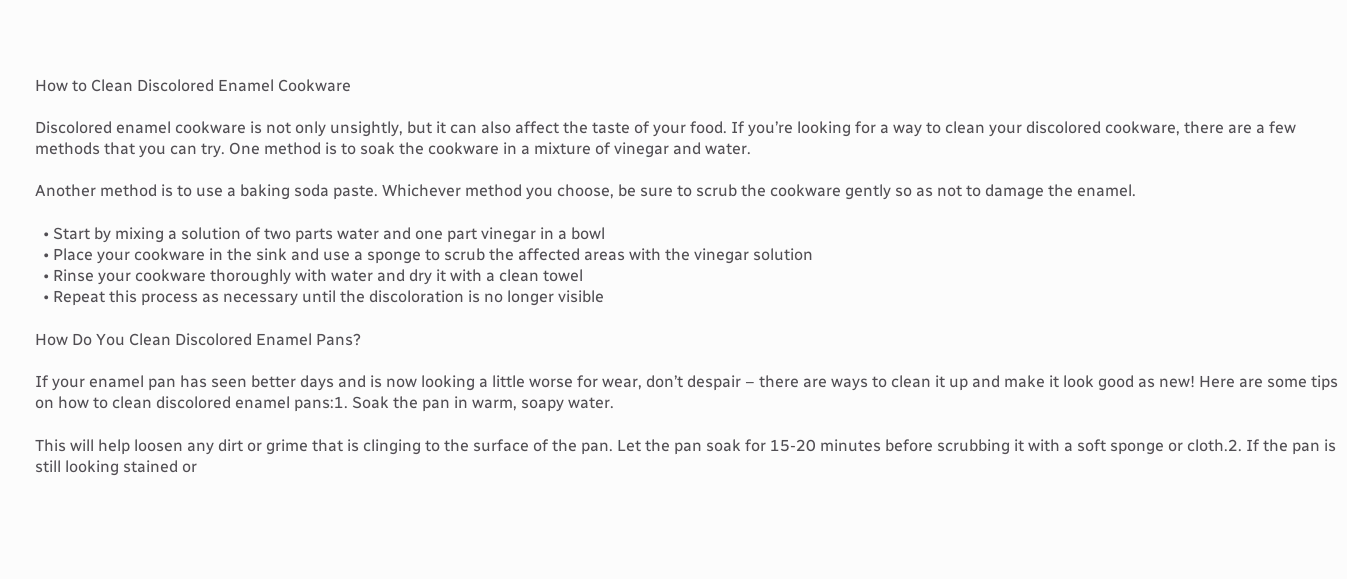How to Clean Discolored Enamel Cookware

Discolored enamel cookware is not only unsightly, but it can also affect the taste of your food. If you’re looking for a way to clean your discolored cookware, there are a few methods that you can try. One method is to soak the cookware in a mixture of vinegar and water.

Another method is to use a baking soda paste. Whichever method you choose, be sure to scrub the cookware gently so as not to damage the enamel.

  • Start by mixing a solution of two parts water and one part vinegar in a bowl
  • Place your cookware in the sink and use a sponge to scrub the affected areas with the vinegar solution
  • Rinse your cookware thoroughly with water and dry it with a clean towel
  • Repeat this process as necessary until the discoloration is no longer visible

How Do You Clean Discolored Enamel Pans?

If your enamel pan has seen better days and is now looking a little worse for wear, don’t despair – there are ways to clean it up and make it look good as new! Here are some tips on how to clean discolored enamel pans:1. Soak the pan in warm, soapy water.

This will help loosen any dirt or grime that is clinging to the surface of the pan. Let the pan soak for 15-20 minutes before scrubbing it with a soft sponge or cloth.2. If the pan is still looking stained or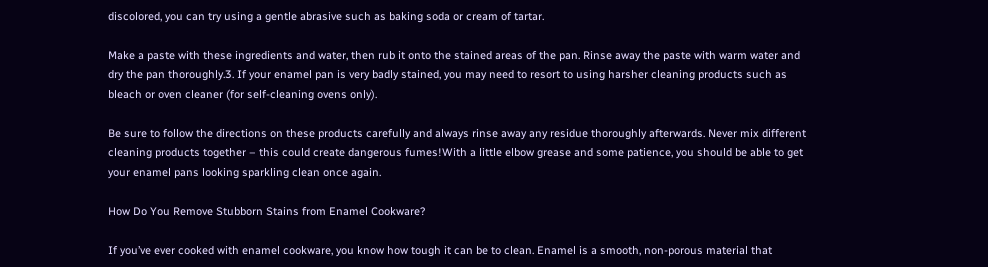discolored, you can try using a gentle abrasive such as baking soda or cream of tartar.

Make a paste with these ingredients and water, then rub it onto the stained areas of the pan. Rinse away the paste with warm water and dry the pan thoroughly.3. If your enamel pan is very badly stained, you may need to resort to using harsher cleaning products such as bleach or oven cleaner (for self-cleaning ovens only).

Be sure to follow the directions on these products carefully and always rinse away any residue thoroughly afterwards. Never mix different cleaning products together – this could create dangerous fumes!With a little elbow grease and some patience, you should be able to get your enamel pans looking sparkling clean once again.

How Do You Remove Stubborn Stains from Enamel Cookware?

If you’ve ever cooked with enamel cookware, you know how tough it can be to clean. Enamel is a smooth, non-porous material that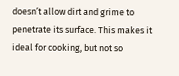doesn’t allow dirt and grime to penetrate its surface. This makes it ideal for cooking, but not so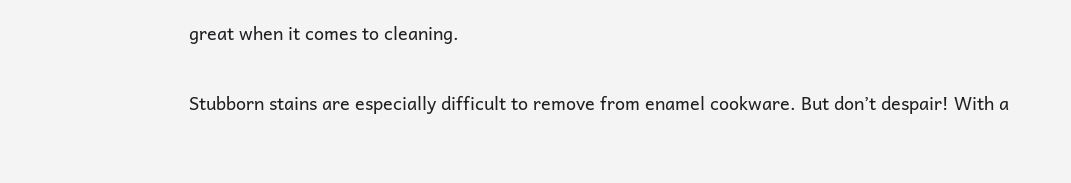great when it comes to cleaning.

Stubborn stains are especially difficult to remove from enamel cookware. But don’t despair! With a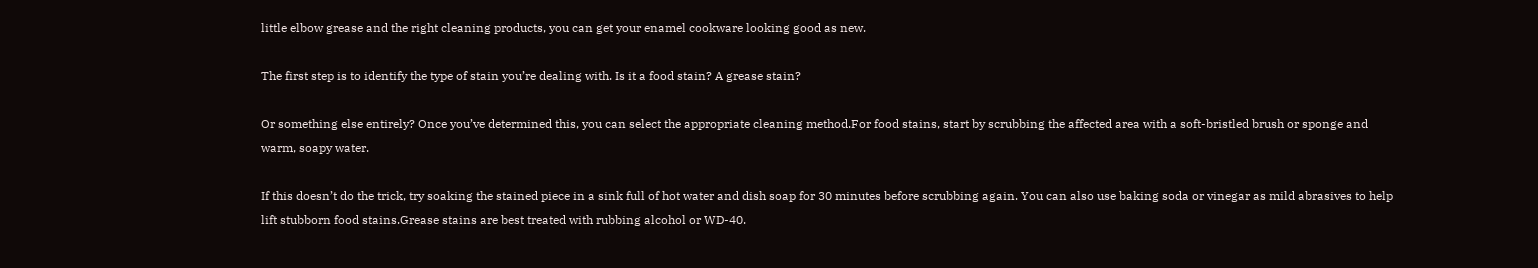little elbow grease and the right cleaning products, you can get your enamel cookware looking good as new.

The first step is to identify the type of stain you’re dealing with. Is it a food stain? A grease stain?

Or something else entirely? Once you’ve determined this, you can select the appropriate cleaning method.For food stains, start by scrubbing the affected area with a soft-bristled brush or sponge and warm, soapy water.

If this doesn’t do the trick, try soaking the stained piece in a sink full of hot water and dish soap for 30 minutes before scrubbing again. You can also use baking soda or vinegar as mild abrasives to help lift stubborn food stains.Grease stains are best treated with rubbing alcohol or WD-40.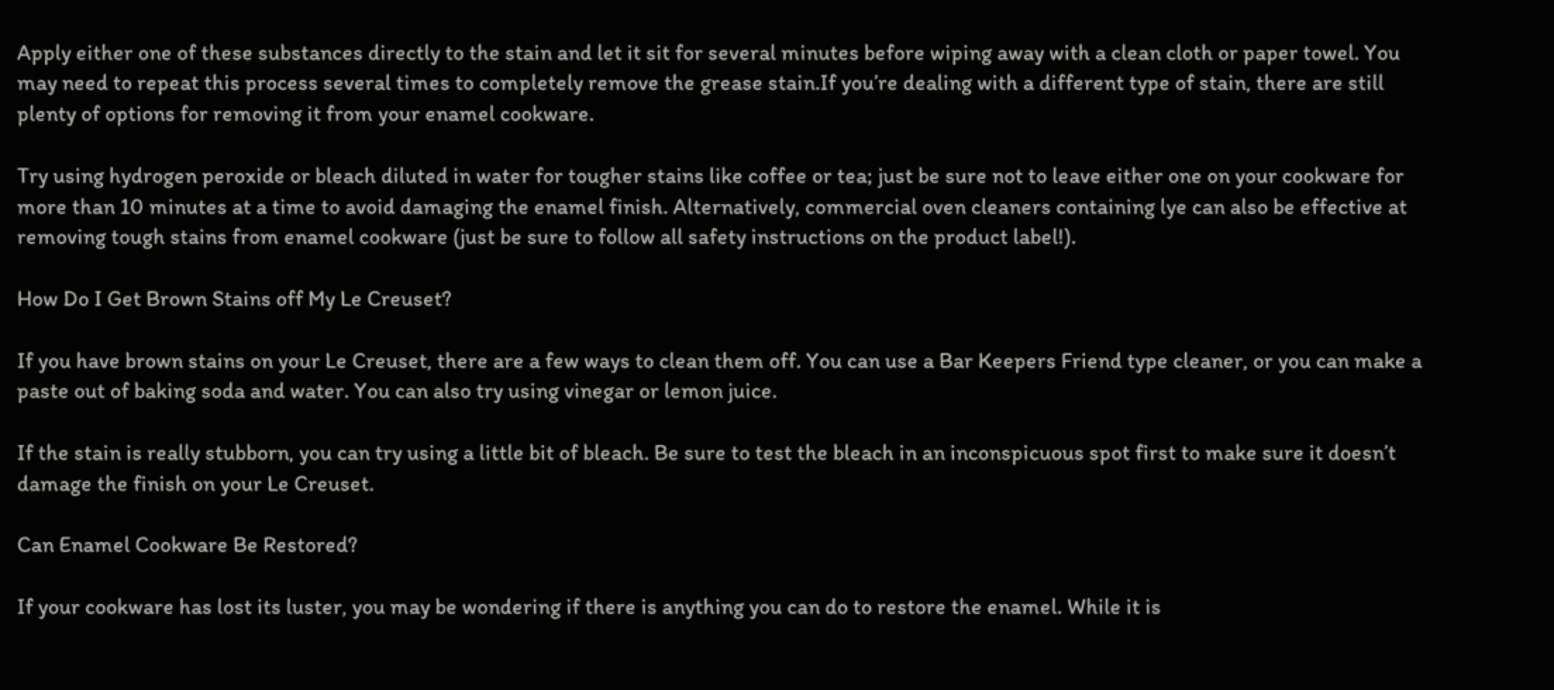Apply either one of these substances directly to the stain and let it sit for several minutes before wiping away with a clean cloth or paper towel. You may need to repeat this process several times to completely remove the grease stain.If you’re dealing with a different type of stain, there are still plenty of options for removing it from your enamel cookware.

Try using hydrogen peroxide or bleach diluted in water for tougher stains like coffee or tea; just be sure not to leave either one on your cookware for more than 10 minutes at a time to avoid damaging the enamel finish. Alternatively, commercial oven cleaners containing lye can also be effective at removing tough stains from enamel cookware (just be sure to follow all safety instructions on the product label!).

How Do I Get Brown Stains off My Le Creuset?

If you have brown stains on your Le Creuset, there are a few ways to clean them off. You can use a Bar Keepers Friend type cleaner, or you can make a paste out of baking soda and water. You can also try using vinegar or lemon juice.

If the stain is really stubborn, you can try using a little bit of bleach. Be sure to test the bleach in an inconspicuous spot first to make sure it doesn’t damage the finish on your Le Creuset.

Can Enamel Cookware Be Restored?

If your cookware has lost its luster, you may be wondering if there is anything you can do to restore the enamel. While it is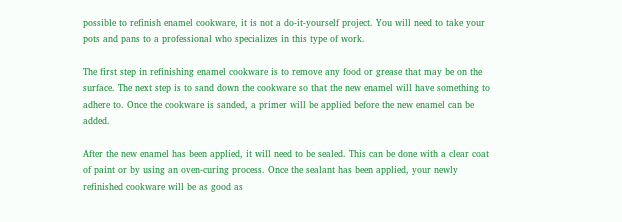possible to refinish enamel cookware, it is not a do-it-yourself project. You will need to take your pots and pans to a professional who specializes in this type of work.

The first step in refinishing enamel cookware is to remove any food or grease that may be on the surface. The next step is to sand down the cookware so that the new enamel will have something to adhere to. Once the cookware is sanded, a primer will be applied before the new enamel can be added.

After the new enamel has been applied, it will need to be sealed. This can be done with a clear coat of paint or by using an oven-curing process. Once the sealant has been applied, your newly refinished cookware will be as good as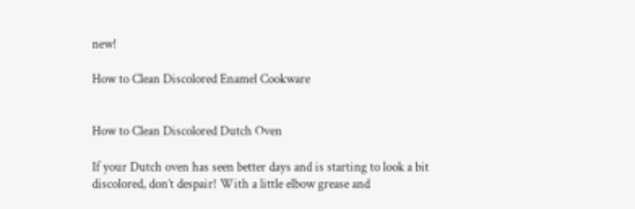new!

How to Clean Discolored Enamel Cookware


How to Clean Discolored Dutch Oven

If your Dutch oven has seen better days and is starting to look a bit discolored, don’t despair! With a little elbow grease and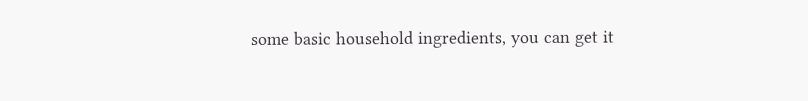some basic household ingredients, you can get it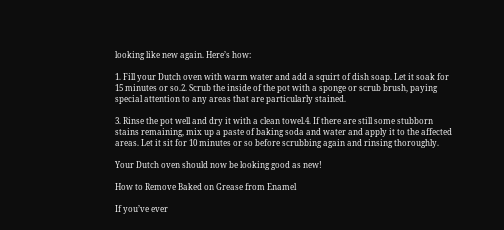looking like new again. Here’s how:

1. Fill your Dutch oven with warm water and add a squirt of dish soap. Let it soak for 15 minutes or so.2. Scrub the inside of the pot with a sponge or scrub brush, paying special attention to any areas that are particularly stained.

3. Rinse the pot well and dry it with a clean towel.4. If there are still some stubborn stains remaining, mix up a paste of baking soda and water and apply it to the affected areas. Let it sit for 10 minutes or so before scrubbing again and rinsing thoroughly.

Your Dutch oven should now be looking good as new!

How to Remove Baked on Grease from Enamel

If you’ve ever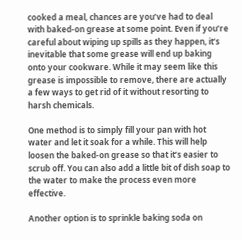cooked a meal, chances are you’ve had to deal with baked-on grease at some point. Even if you’re careful about wiping up spills as they happen, it’s inevitable that some grease will end up baking onto your cookware. While it may seem like this grease is impossible to remove, there are actually a few ways to get rid of it without resorting to harsh chemicals.

One method is to simply fill your pan with hot water and let it soak for a while. This will help loosen the baked-on grease so that it’s easier to scrub off. You can also add a little bit of dish soap to the water to make the process even more effective.

Another option is to sprinkle baking soda on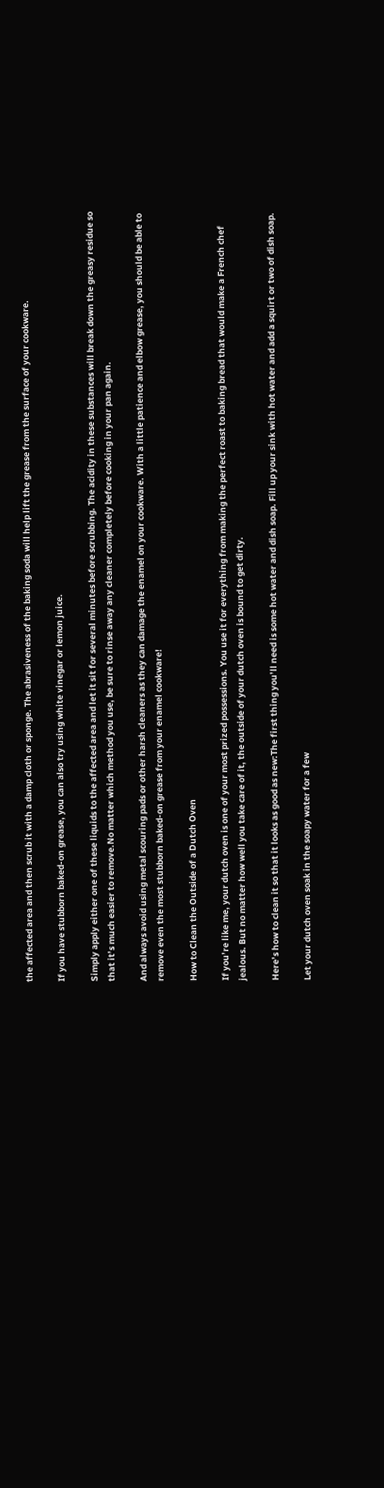the affected area and then scrub it with a damp cloth or sponge. The abrasiveness of the baking soda will help lift the grease from the surface of your cookware.

If you have stubborn baked-on grease, you can also try using white vinegar or lemon juice.

Simply apply either one of these liquids to the affected area and let it sit for several minutes before scrubbing. The acidity in these substances will break down the greasy residue so that it’s much easier to remove.No matter which method you use, be sure to rinse away any cleaner completely before cooking in your pan again.

And always avoid using metal scouring pads or other harsh cleaners as they can damage the enamel on your cookware. With a little patience and elbow grease, you should be able to remove even the most stubborn baked-on grease from your enamel cookware!

How to Clean the Outside of a Dutch Oven

If you’re like me, your dutch oven is one of your most prized possessions. You use it for everything from making the perfect roast to baking bread that would make a French chef jealous. But no matter how well you take care of it, the outside of your dutch oven is bound to get dirty.

Here’s how to clean it so that it looks as good as new:The first thing you’ll need is some hot water and dish soap. Fill up your sink with hot water and add a squirt or two of dish soap.

Let your dutch oven soak in the soapy water for a few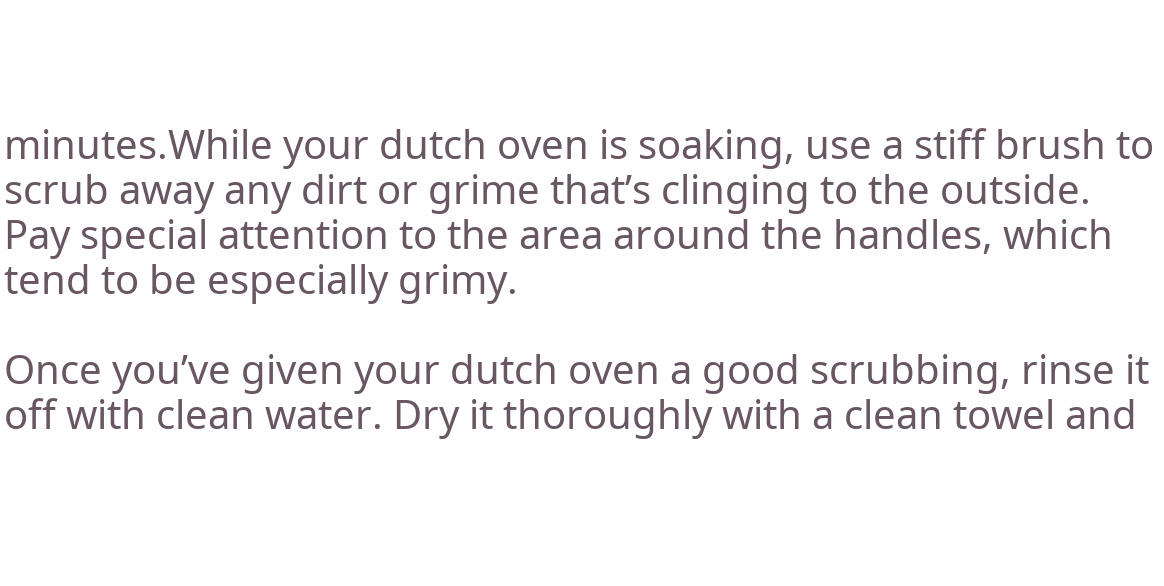minutes.While your dutch oven is soaking, use a stiff brush to scrub away any dirt or grime that’s clinging to the outside. Pay special attention to the area around the handles, which tend to be especially grimy.

Once you’ve given your dutch oven a good scrubbing, rinse it off with clean water. Dry it thoroughly with a clean towel and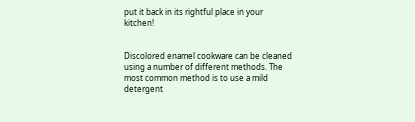put it back in its rightful place in your kitchen!


Discolored enamel cookware can be cleaned using a number of different methods. The most common method is to use a mild detergent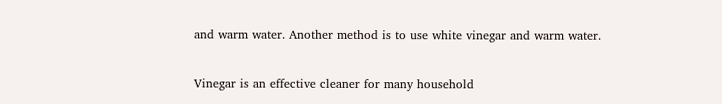and warm water. Another method is to use white vinegar and warm water.

Vinegar is an effective cleaner for many household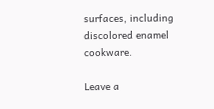surfaces, including discolored enamel cookware.

Leave a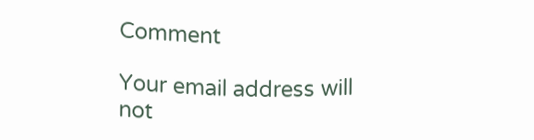Comment

Your email address will not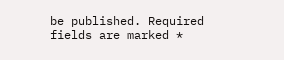be published. Required fields are marked *